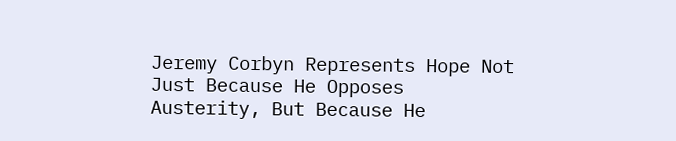Jeremy Corbyn Represents Hope Not Just Because He Opposes Austerity, But Because He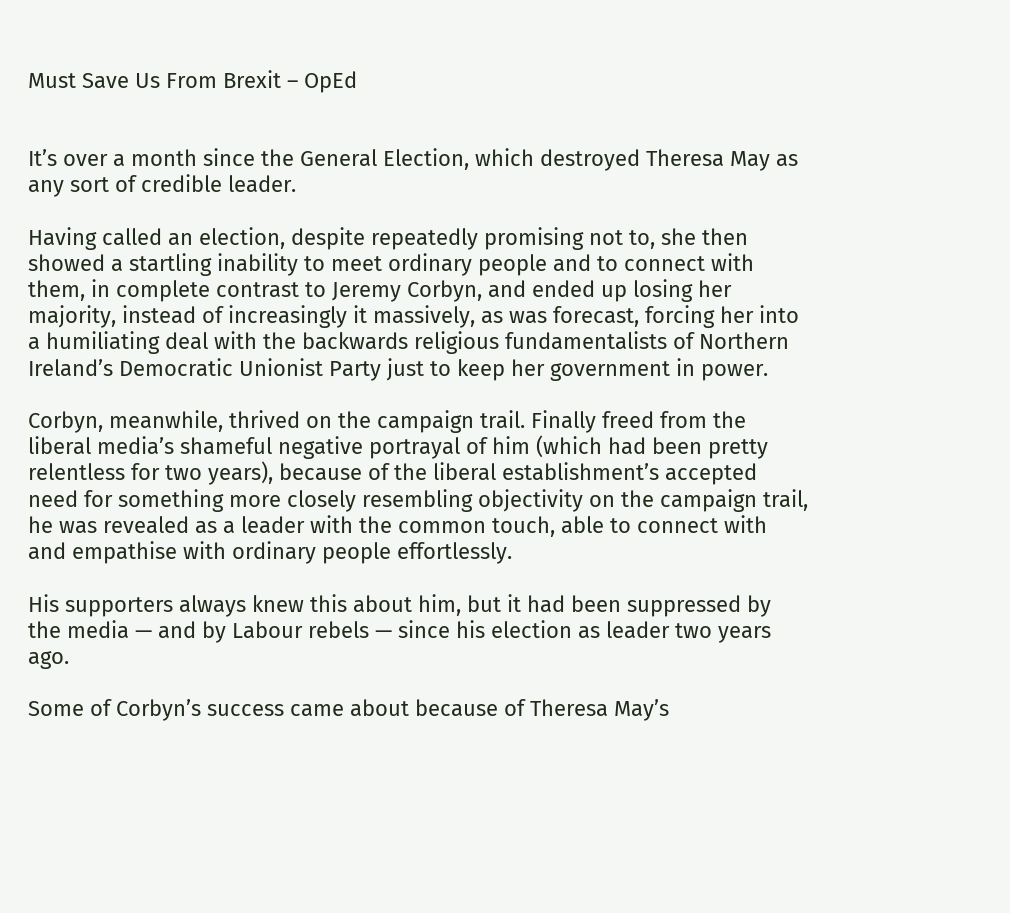Must Save Us From Brexit – OpEd


It’s over a month since the General Election, which destroyed Theresa May as any sort of credible leader.

Having called an election, despite repeatedly promising not to, she then showed a startling inability to meet ordinary people and to connect with them, in complete contrast to Jeremy Corbyn, and ended up losing her majority, instead of increasingly it massively, as was forecast, forcing her into a humiliating deal with the backwards religious fundamentalists of Northern Ireland’s Democratic Unionist Party just to keep her government in power.

Corbyn, meanwhile, thrived on the campaign trail. Finally freed from the liberal media’s shameful negative portrayal of him (which had been pretty relentless for two years), because of the liberal establishment’s accepted need for something more closely resembling objectivity on the campaign trail, he was revealed as a leader with the common touch, able to connect with and empathise with ordinary people effortlessly.

His supporters always knew this about him, but it had been suppressed by the media — and by Labour rebels — since his election as leader two years ago.

Some of Corbyn’s success came about because of Theresa May’s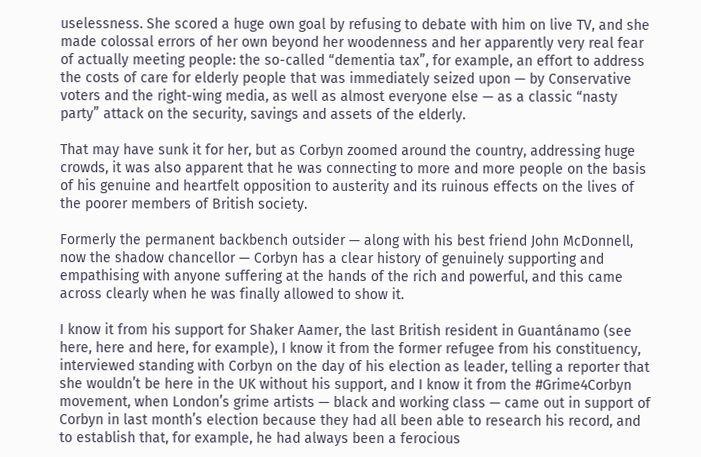uselessness. She scored a huge own goal by refusing to debate with him on live TV, and she made colossal errors of her own beyond her woodenness and her apparently very real fear of actually meeting people: the so-called “dementia tax”, for example, an effort to address the costs of care for elderly people that was immediately seized upon — by Conservative voters and the right-wing media, as well as almost everyone else — as a classic “nasty party” attack on the security, savings and assets of the elderly.

That may have sunk it for her, but as Corbyn zoomed around the country, addressing huge crowds, it was also apparent that he was connecting to more and more people on the basis of his genuine and heartfelt opposition to austerity and its ruinous effects on the lives of the poorer members of British society.

Formerly the permanent backbench outsider — along with his best friend John McDonnell, now the shadow chancellor — Corbyn has a clear history of genuinely supporting and empathising with anyone suffering at the hands of the rich and powerful, and this came across clearly when he was finally allowed to show it.

I know it from his support for Shaker Aamer, the last British resident in Guantánamo (see here, here and here, for example), I know it from the former refugee from his constituency, interviewed standing with Corbyn on the day of his election as leader, telling a reporter that she wouldn’t be here in the UK without his support, and I know it from the #Grime4Corbyn movement, when London’s grime artists — black and working class — came out in support of Corbyn in last month’s election because they had all been able to research his record, and to establish that, for example, he had always been a ferocious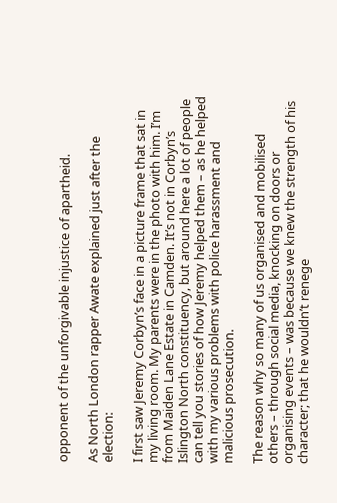opponent of the unforgivable injustice of apartheid.

As North London rapper Awate explained just after the election:

I first saw Jeremy Corbyn’s face in a picture frame that sat in my living room. My parents were in the photo with him. I’m from Maiden Lane Estate in Camden. It’s not in Corbyn’s Islington North constituency, but around here a lot of people can tell you stories of how Jeremy helped them – as he helped with my various problems with police harassment and malicious prosecution.

The reason why so many of us organised and mobilised others – through social media, knocking on doors or organising events – was because we knew the strength of his character; that he wouldn’t renege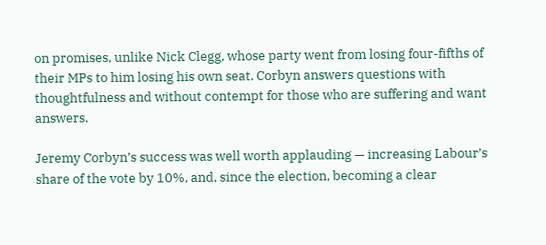on promises, unlike Nick Clegg, whose party went from losing four-fifths of their MPs to him losing his own seat. Corbyn answers questions with thoughtfulness and without contempt for those who are suffering and want answers.

Jeremy Corbyn’s success was well worth applauding — increasing Labour’s share of the vote by 10%, and, since the election, becoming a clear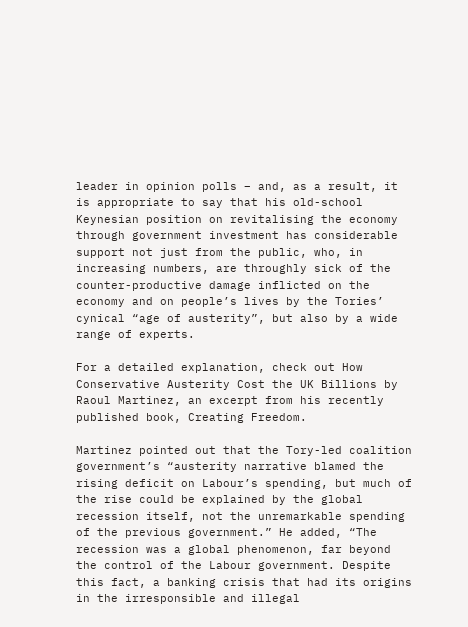leader in opinion polls – and, as a result, it is appropriate to say that his old-school Keynesian position on revitalising the economy through government investment has considerable support not just from the public, who, in increasing numbers, are throughly sick of the counter-productive damage inflicted on the economy and on people’s lives by the Tories’ cynical “age of austerity”, but also by a wide range of experts.

For a detailed explanation, check out How Conservative Austerity Cost the UK Billions by Raoul Martinez, an excerpt from his recently published book, Creating Freedom.

Martinez pointed out that the Tory-led coalition government’s “austerity narrative blamed the rising deficit on Labour’s spending, but much of the rise could be explained by the global recession itself, not the unremarkable spending of the previous government.” He added, “The recession was a global phenomenon, far beyond the control of the Labour government. Despite this fact, a banking crisis that had its origins in the irresponsible and illegal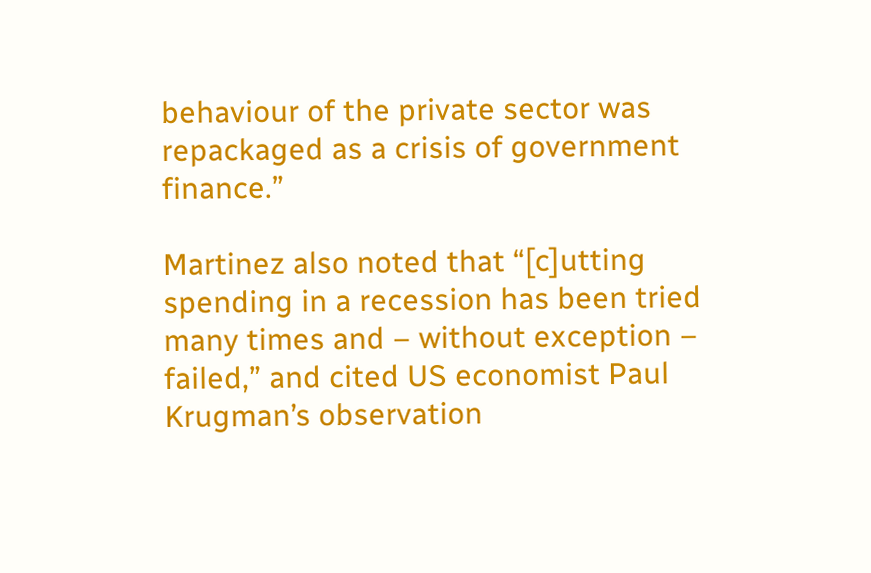behaviour of the private sector was repackaged as a crisis of government finance.”

Martinez also noted that “[c]utting spending in a recession has been tried many times and – without exception – failed,” and cited US economist Paul Krugman’s observation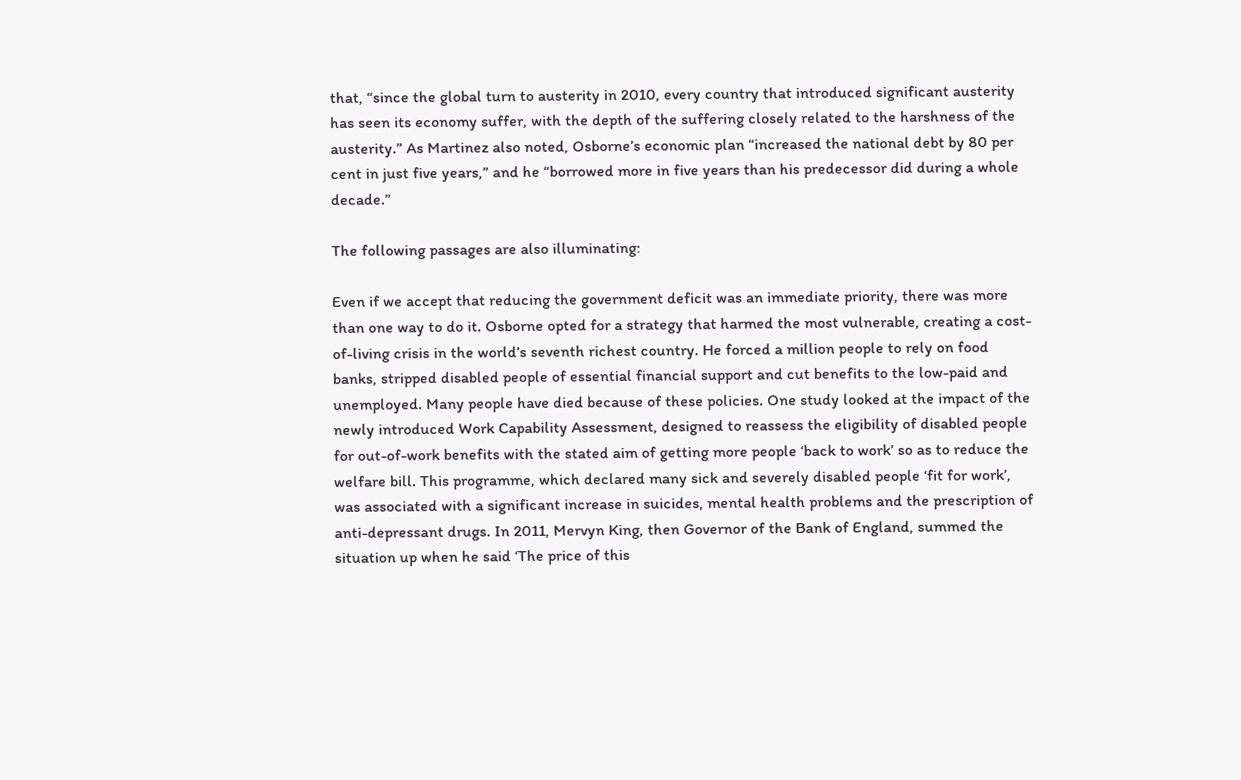that, “since the global turn to austerity in 2010, every country that introduced significant austerity has seen its economy suffer, with the depth of the suffering closely related to the harshness of the austerity.” As Martinez also noted, Osborne’s economic plan “increased the national debt by 80 per cent in just five years,” and he “borrowed more in five years than his predecessor did during a whole decade.”

The following passages are also illuminating:

Even if we accept that reducing the government deficit was an immediate priority, there was more than one way to do it. Osborne opted for a strategy that harmed the most vulnerable, creating a cost-of-living crisis in the world’s seventh richest country. He forced a million people to rely on food banks, stripped disabled people of essential financial support and cut benefits to the low-paid and unemployed. Many people have died because of these policies. One study looked at the impact of the newly introduced Work Capability Assessment, designed to reassess the eligibility of disabled people for out-of-work benefits with the stated aim of getting more people ‘back to work’ so as to reduce the welfare bill. This programme, which declared many sick and severely disabled people ‘fit for work’, was associated with a significant increase in suicides, mental health problems and the prescription of anti-depressant drugs. In 2011, Mervyn King, then Governor of the Bank of England, summed the situation up when he said ‘The price of this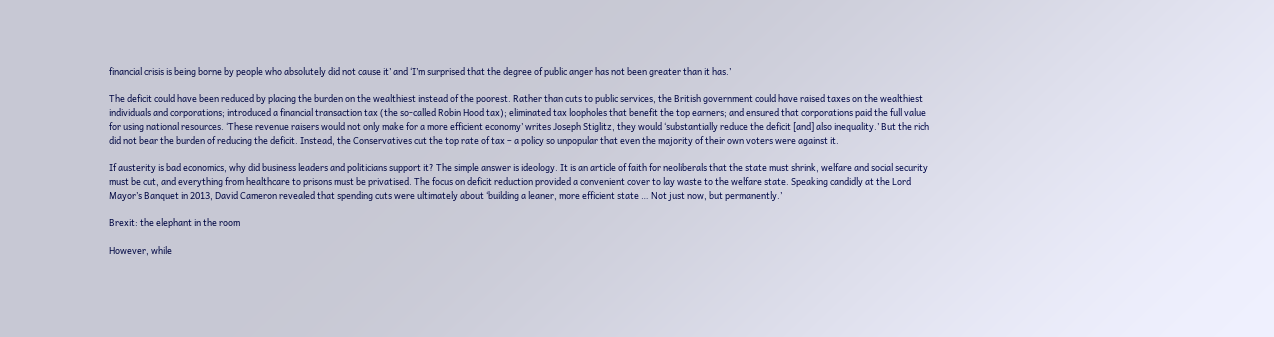financial crisis is being borne by people who absolutely did not cause it’ and ‘I’m surprised that the degree of public anger has not been greater than it has.’

The deficit could have been reduced by placing the burden on the wealthiest instead of the poorest. Rather than cuts to public services, the British government could have raised taxes on the wealthiest individuals and corporations; introduced a financial transaction tax (the so-called Robin Hood tax); eliminated tax loopholes that benefit the top earners; and ensured that corporations paid the full value for using national resources. ‘These revenue raisers would not only make for a more efficient economy’ writes Joseph Stiglitz, they would ‘substantially reduce the deficit [and] also inequality.’ But the rich did not bear the burden of reducing the deficit. Instead, the Conservatives cut the top rate of tax – a policy so unpopular that even the majority of their own voters were against it.

If austerity is bad economics, why did business leaders and politicians support it? The simple answer is ideology. It is an article of faith for neoliberals that the state must shrink, welfare and social security must be cut, and everything from healthcare to prisons must be privatised. The focus on deficit reduction provided a convenient cover to lay waste to the welfare state. Speaking candidly at the Lord Mayor’s Banquet in 2013, David Cameron revealed that spending cuts were ultimately about ‘building a leaner, more efficient state … Not just now, but permanently.’

Brexit: the elephant in the room

However, while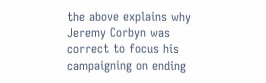the above explains why Jeremy Corbyn was correct to focus his campaigning on ending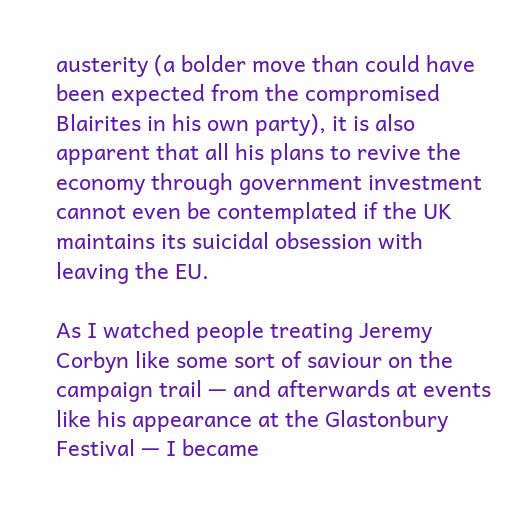austerity (a bolder move than could have been expected from the compromised Blairites in his own party), it is also apparent that all his plans to revive the economy through government investment cannot even be contemplated if the UK maintains its suicidal obsession with leaving the EU.

As I watched people treating Jeremy Corbyn like some sort of saviour on the campaign trail — and afterwards at events like his appearance at the Glastonbury Festival — I became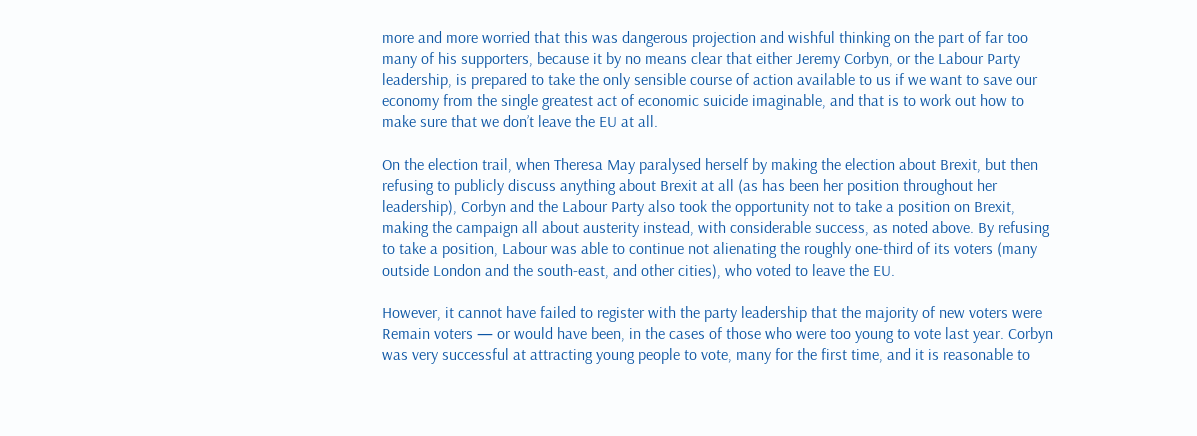more and more worried that this was dangerous projection and wishful thinking on the part of far too many of his supporters, because it by no means clear that either Jeremy Corbyn, or the Labour Party leadership, is prepared to take the only sensible course of action available to us if we want to save our economy from the single greatest act of economic suicide imaginable, and that is to work out how to make sure that we don’t leave the EU at all.

On the election trail, when Theresa May paralysed herself by making the election about Brexit, but then refusing to publicly discuss anything about Brexit at all (as has been her position throughout her leadership), Corbyn and the Labour Party also took the opportunity not to take a position on Brexit, making the campaign all about austerity instead, with considerable success, as noted above. By refusing to take a position, Labour was able to continue not alienating the roughly one-third of its voters (many outside London and the south-east, and other cities), who voted to leave the EU.

However, it cannot have failed to register with the party leadership that the majority of new voters were Remain voters — or would have been, in the cases of those who were too young to vote last year. Corbyn was very successful at attracting young people to vote, many for the first time, and it is reasonable to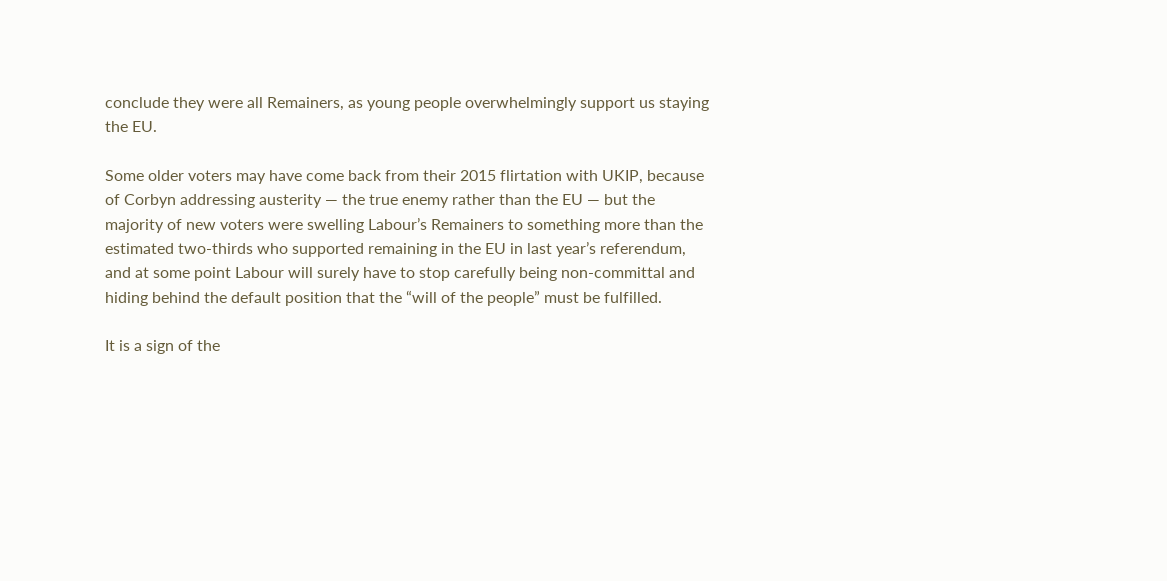conclude they were all Remainers, as young people overwhelmingly support us staying the EU.

Some older voters may have come back from their 2015 flirtation with UKIP, because of Corbyn addressing austerity — the true enemy rather than the EU — but the majority of new voters were swelling Labour’s Remainers to something more than the estimated two-thirds who supported remaining in the EU in last year’s referendum, and at some point Labour will surely have to stop carefully being non-committal and hiding behind the default position that the “will of the people” must be fulfilled.

It is a sign of the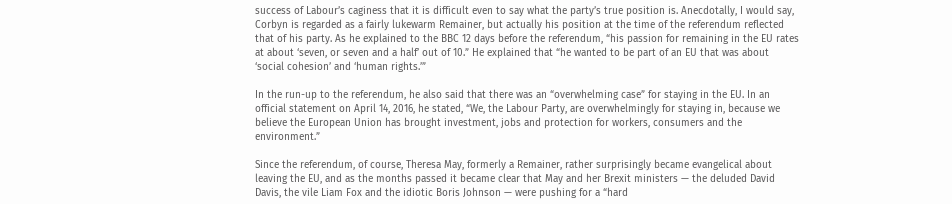success of Labour’s caginess that it is difficult even to say what the party’s true position is. Anecdotally, I would say, Corbyn is regarded as a fairly lukewarm Remainer, but actually his position at the time of the referendum reflected that of his party. As he explained to the BBC 12 days before the referendum, “his passion for remaining in the EU rates at about ‘seven, or seven and a half’ out of 10.” He explained that “he wanted to be part of an EU that was about ‘social cohesion’ and ‘human rights.’”

In the run-up to the referendum, he also said that there was an “overwhelming case” for staying in the EU. In an official statement on April 14, 2016, he stated, “We, the Labour Party, are overwhelmingly for staying in, because we believe the European Union has brought investment, jobs and protection for workers, consumers and the environment.”

Since the referendum, of course, Theresa May, formerly a Remainer, rather surprisingly became evangelical about leaving the EU, and as the months passed it became clear that May and her Brexit ministers — the deluded David Davis, the vile Liam Fox and the idiotic Boris Johnson — were pushing for a “hard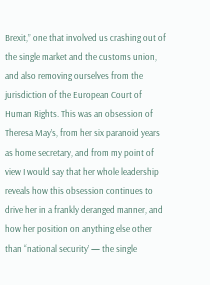Brexit,” one that involved us crashing out of the single market and the customs union, and also removing ourselves from the jurisdiction of the European Court of Human Rights. This was an obsession of Theresa May’s, from her six paranoid years as home secretary, and from my point of view I would say that her whole leadership reveals how this obsession continues to drive her in a frankly deranged manner, and how her position on anything else other than “national security’ — the single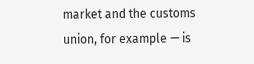market and the customs union, for example — is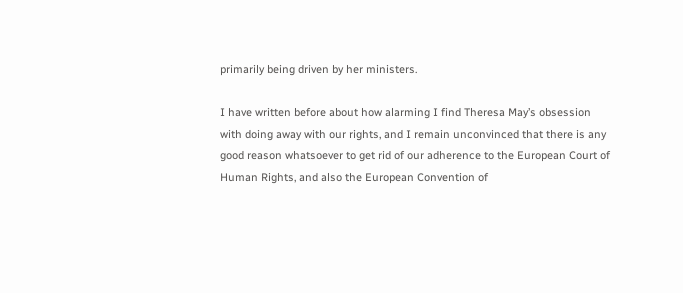primarily being driven by her ministers.

I have written before about how alarming I find Theresa May’s obsession with doing away with our rights, and I remain unconvinced that there is any good reason whatsoever to get rid of our adherence to the European Court of Human Rights, and also the European Convention of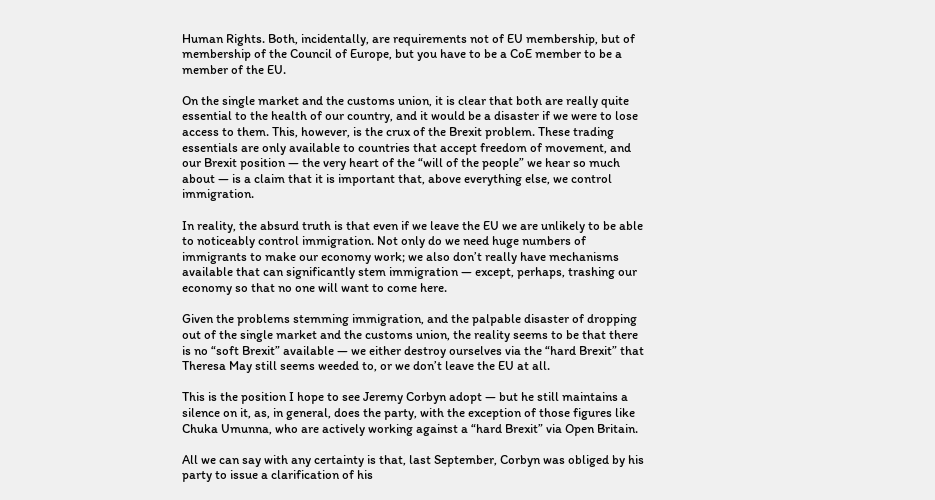Human Rights. Both, incidentally, are requirements not of EU membership, but of membership of the Council of Europe, but you have to be a CoE member to be a member of the EU.

On the single market and the customs union, it is clear that both are really quite essential to the health of our country, and it would be a disaster if we were to lose access to them. This, however, is the crux of the Brexit problem. These trading essentials are only available to countries that accept freedom of movement, and our Brexit position — the very heart of the “will of the people” we hear so much about — is a claim that it is important that, above everything else, we control immigration.

In reality, the absurd truth is that even if we leave the EU we are unlikely to be able to noticeably control immigration. Not only do we need huge numbers of immigrants to make our economy work; we also don’t really have mechanisms available that can significantly stem immigration — except, perhaps, trashing our economy so that no one will want to come here.

Given the problems stemming immigration, and the palpable disaster of dropping out of the single market and the customs union, the reality seems to be that there is no “soft Brexit” available — we either destroy ourselves via the “hard Brexit” that Theresa May still seems weeded to, or we don’t leave the EU at all.

This is the position I hope to see Jeremy Corbyn adopt — but he still maintains a silence on it, as, in general, does the party, with the exception of those figures like Chuka Umunna, who are actively working against a “hard Brexit” via Open Britain.

All we can say with any certainty is that, last September, Corbyn was obliged by his party to issue a clarification of his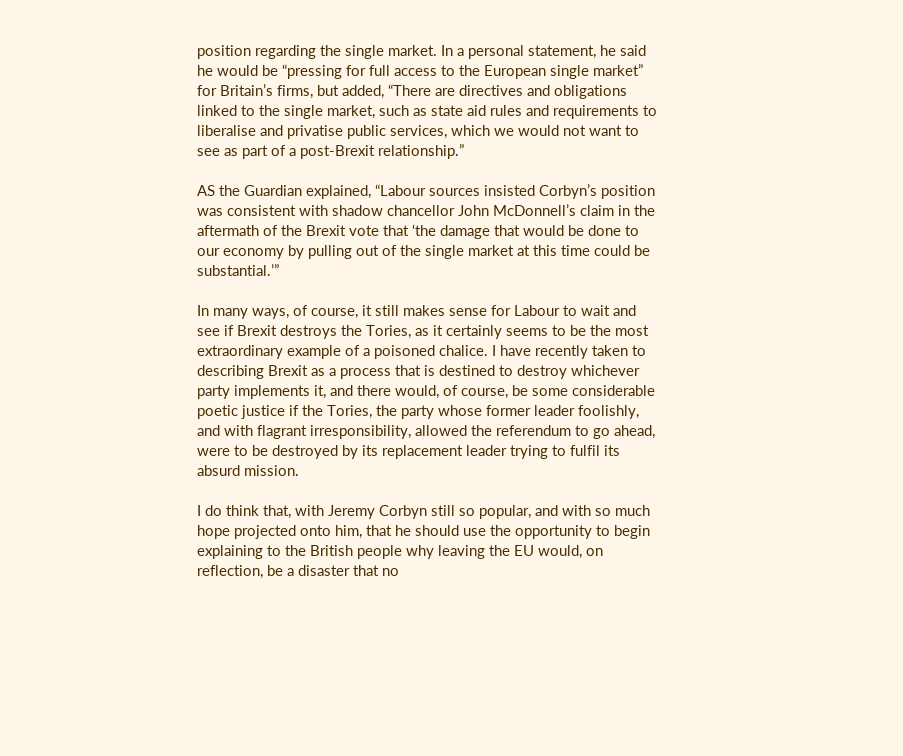position regarding the single market. In a personal statement, he said he would be “pressing for full access to the European single market” for Britain’s firms, but added, “There are directives and obligations linked to the single market, such as state aid rules and requirements to liberalise and privatise public services, which we would not want to see as part of a post-Brexit relationship.”

AS the Guardian explained, “Labour sources insisted Corbyn’s position was consistent with shadow chancellor John McDonnell’s claim in the aftermath of the Brexit vote that ‘the damage that would be done to our economy by pulling out of the single market at this time could be substantial.’”

In many ways, of course, it still makes sense for Labour to wait and see if Brexit destroys the Tories, as it certainly seems to be the most extraordinary example of a poisoned chalice. I have recently taken to describing Brexit as a process that is destined to destroy whichever party implements it, and there would, of course, be some considerable poetic justice if the Tories, the party whose former leader foolishly, and with flagrant irresponsibility, allowed the referendum to go ahead, were to be destroyed by its replacement leader trying to fulfil its absurd mission.

I do think that, with Jeremy Corbyn still so popular, and with so much hope projected onto him, that he should use the opportunity to begin explaining to the British people why leaving the EU would, on reflection, be a disaster that no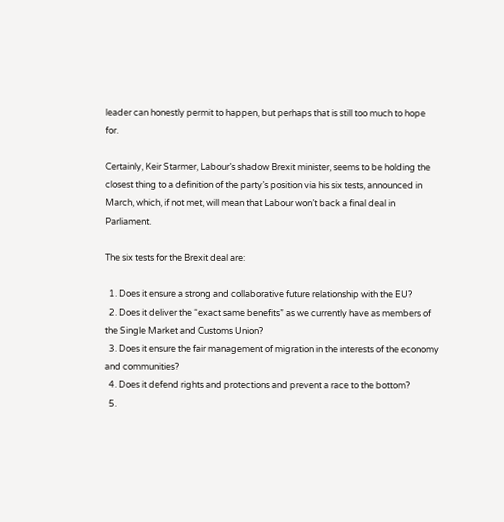leader can honestly permit to happen, but perhaps that is still too much to hope for.

Certainly, Keir Starmer, Labour’s shadow Brexit minister, seems to be holding the closest thing to a definition of the party’s position via his six tests, announced in March, which, if not met, will mean that Labour won’t back a final deal in Parliament.

The six tests for the Brexit deal are:

  1. Does it ensure a strong and collaborative future relationship with the EU?
  2. Does it deliver the “exact same benefits” as we currently have as members of the Single Market and Customs Union?
  3. Does it ensure the fair management of migration in the interests of the economy and communities?
  4. Does it defend rights and protections and prevent a race to the bottom?
  5.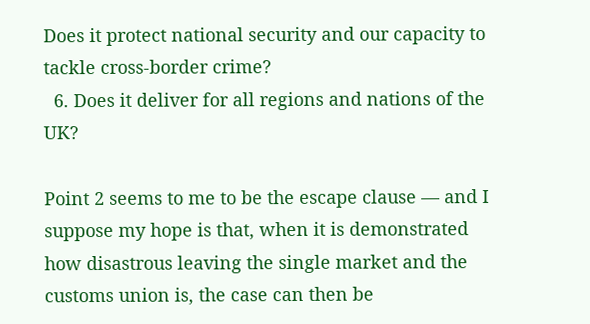Does it protect national security and our capacity to tackle cross-border crime?
  6. Does it deliver for all regions and nations of the UK?

Point 2 seems to me to be the escape clause — and I suppose my hope is that, when it is demonstrated how disastrous leaving the single market and the customs union is, the case can then be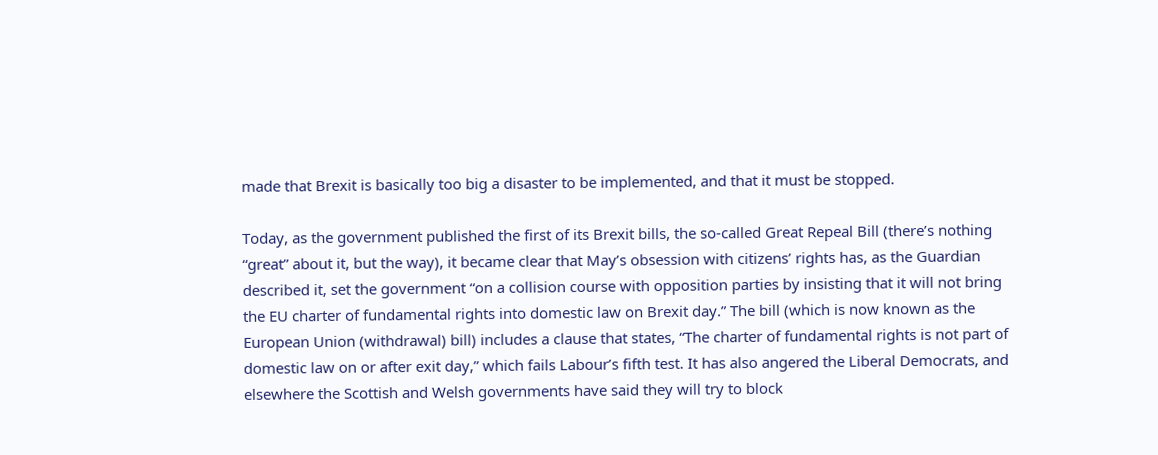made that Brexit is basically too big a disaster to be implemented, and that it must be stopped.

Today, as the government published the first of its Brexit bills, the so-called Great Repeal Bill (there’s nothing “great” about it, but the way), it became clear that May’s obsession with citizens’ rights has, as the Guardian described it, set the government “on a collision course with opposition parties by insisting that it will not bring the EU charter of fundamental rights into domestic law on Brexit day.” The bill (which is now known as the European Union (withdrawal) bill) includes a clause that states, “The charter of fundamental rights is not part of domestic law on or after exit day,” which fails Labour’s fifth test. It has also angered the Liberal Democrats, and elsewhere the Scottish and Welsh governments have said they will try to block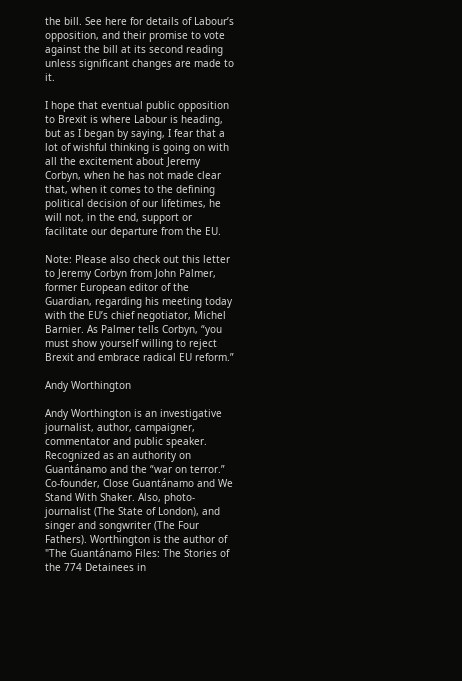the bill. See here for details of Labour’s opposition, and their promise to vote against the bill at its second reading unless significant changes are made to it.

I hope that eventual public opposition to Brexit is where Labour is heading, but as I began by saying, I fear that a lot of wishful thinking is going on with all the excitement about Jeremy Corbyn, when he has not made clear that, when it comes to the defining political decision of our lifetimes, he will not, in the end, support or facilitate our departure from the EU.

Note: Please also check out this letter to Jeremy Corbyn from John Palmer, former European editor of the Guardian, regarding his meeting today with the EU’s chief negotiator, Michel Barnier. As Palmer tells Corbyn, “you must show yourself willing to reject Brexit and embrace radical EU reform.”

Andy Worthington

Andy Worthington is an investigative journalist, author, campaigner, commentator and public speaker. Recognized as an authority on Guantánamo and the “war on terror.” Co-founder, Close Guantánamo and We Stand With Shaker. Also, photo-journalist (The State of London), and singer and songwriter (The Four Fathers). Worthington is the author of "The Guantánamo Files: The Stories of the 774 Detainees in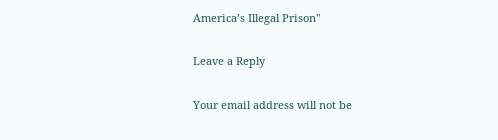America’s Illegal Prison"

Leave a Reply

Your email address will not be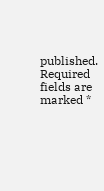published. Required fields are marked *